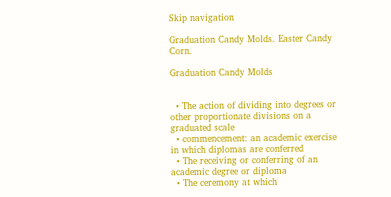Skip navigation

Graduation Candy Molds. Easter Candy Corn.

Graduation Candy Molds


  • The action of dividing into degrees or other proportionate divisions on a graduated scale
  • commencement: an academic exercise in which diplomas are conferred
  • The receiving or conferring of an academic degree or diploma
  • The ceremony at which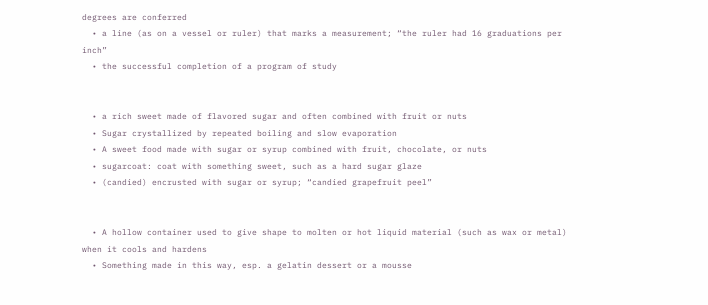degrees are conferred
  • a line (as on a vessel or ruler) that marks a measurement; “the ruler had 16 graduations per inch”
  • the successful completion of a program of study


  • a rich sweet made of flavored sugar and often combined with fruit or nuts
  • Sugar crystallized by repeated boiling and slow evaporation
  • A sweet food made with sugar or syrup combined with fruit, chocolate, or nuts
  • sugarcoat: coat with something sweet, such as a hard sugar glaze
  • (candied) encrusted with sugar or syrup; “candied grapefruit peel”


  • A hollow container used to give shape to molten or hot liquid material (such as wax or metal) when it cools and hardens
  • Something made in this way, esp. a gelatin dessert or a mousse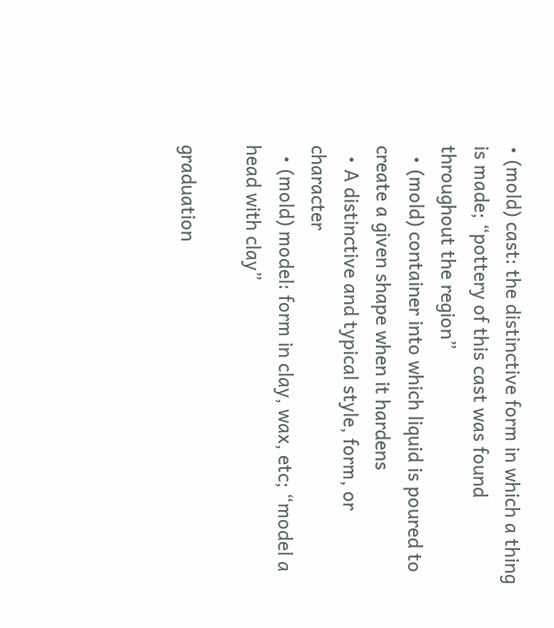• (mold) cast: the distinctive form in which a thing is made; “pottery of this cast was found throughout the region”
  • (mold) container into which liquid is poured to create a given shape when it hardens
  • A distinctive and typical style, form, or character
  • (mold) model: form in clay, wax, etc; “model a head with clay”

graduation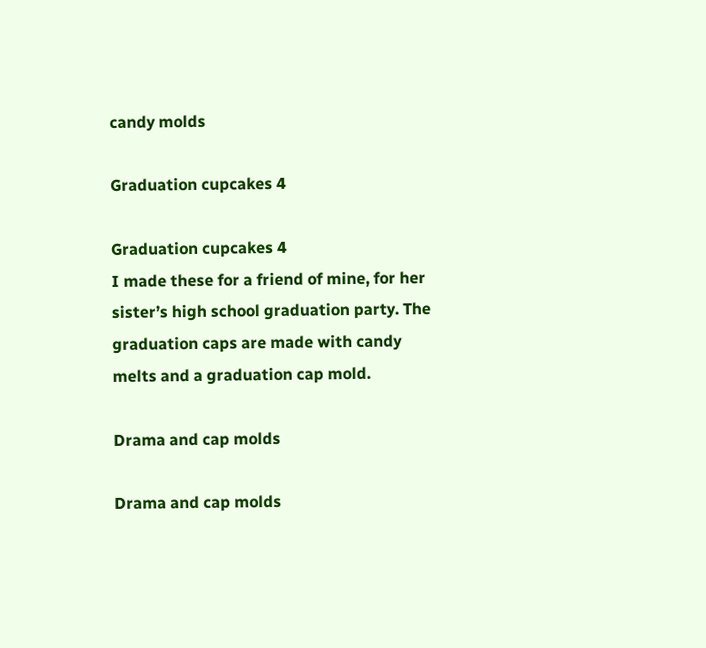candy molds

Graduation cupcakes 4

Graduation cupcakes 4
I made these for a friend of mine, for her sister’s high school graduation party. The graduation caps are made with candy melts and a graduation cap mold.

Drama and cap molds

Drama and cap molds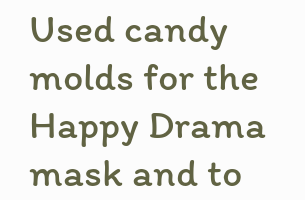Used candy molds for the Happy Drama mask and to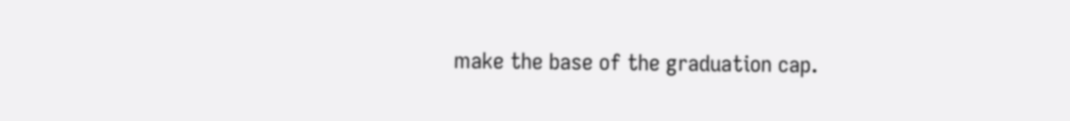make the base of the graduation cap.